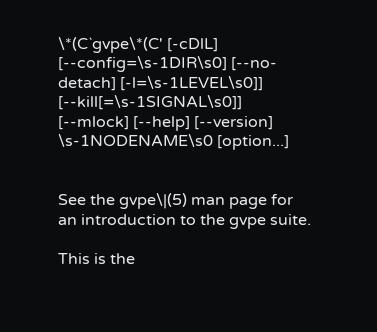\*(C`gvpe\*(C' [-cDlL] [--config=\s-1DIR\s0] [--no-detach] [-l=\s-1LEVEL\s0]] [--kill[=\s-1SIGNAL\s0]] [--mlock] [--help] [--version] \s-1NODENAME\s0 [option...]


See the gvpe\|(5) man page for an introduction to the gvpe suite.

This is the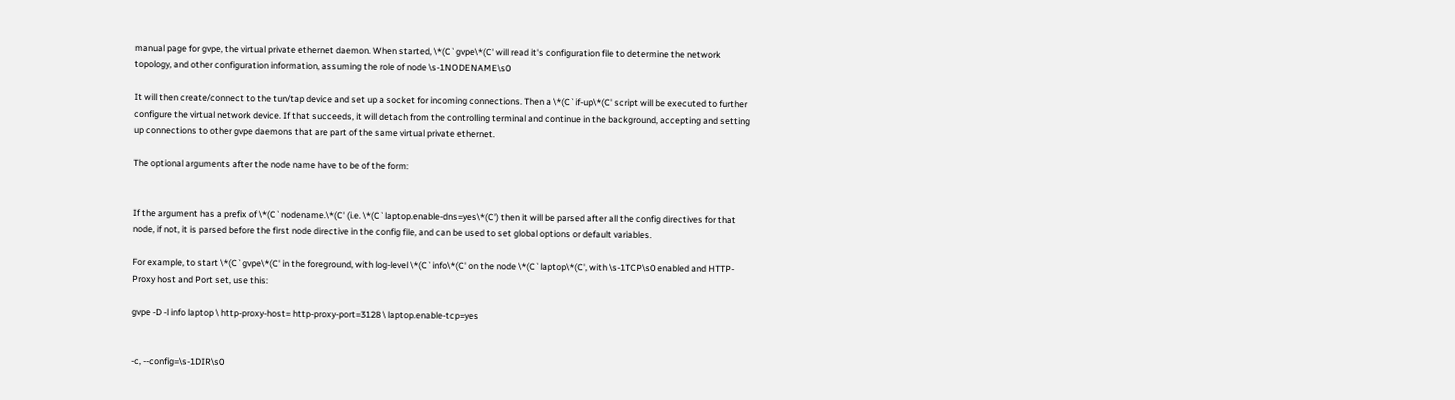manual page for gvpe, the virtual private ethernet daemon. When started, \*(C`gvpe\*(C' will read it's configuration file to determine the network topology, and other configuration information, assuming the role of node \s-1NODENAME\s0

It will then create/connect to the tun/tap device and set up a socket for incoming connections. Then a \*(C`if-up\*(C' script will be executed to further configure the virtual network device. If that succeeds, it will detach from the controlling terminal and continue in the background, accepting and setting up connections to other gvpe daemons that are part of the same virtual private ethernet.

The optional arguments after the node name have to be of the form:


If the argument has a prefix of \*(C`nodename.\*(C' (i.e. \*(C`laptop.enable-dns=yes\*(C') then it will be parsed after all the config directives for that node, if not, it is parsed before the first node directive in the config file, and can be used to set global options or default variables.

For example, to start \*(C`gvpe\*(C' in the foreground, with log-level \*(C`info\*(C' on the node \*(C`laptop\*(C', with \s-1TCP\s0 enabled and HTTP-Proxy host and Port set, use this:

gvpe -D -l info laptop \ http-proxy-host= http-proxy-port=3128 \ laptop.enable-tcp=yes


-c, --config=\s-1DIR\s0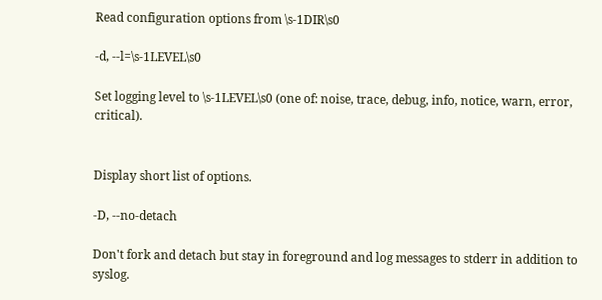Read configuration options from \s-1DIR\s0

-d, --l=\s-1LEVEL\s0

Set logging level to \s-1LEVEL\s0 (one of: noise, trace, debug, info, notice, warn, error, critical).


Display short list of options.

-D, --no-detach

Don't fork and detach but stay in foreground and log messages to stderr in addition to syslog.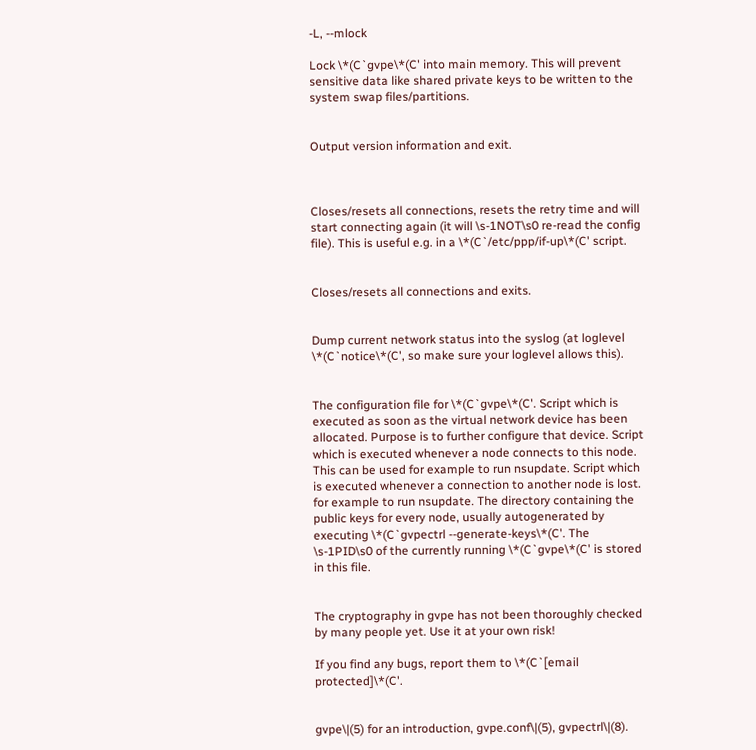-L, --mlock

Lock \*(C`gvpe\*(C' into main memory. This will prevent sensitive data like shared private keys to be written to the system swap files/partitions.


Output version information and exit.



Closes/resets all connections, resets the retry time and will start connecting again (it will \s-1NOT\s0 re-read the config file). This is useful e.g. in a \*(C`/etc/ppp/if-up\*(C' script.


Closes/resets all connections and exits.


Dump current network status into the syslog (at loglevel \*(C`notice\*(C', so make sure your loglevel allows this).


The configuration file for \*(C`gvpe\*(C'. Script which is executed as soon as the virtual network device has been allocated. Purpose is to further configure that device. Script which is executed whenever a node connects to this node. This can be used for example to run nsupdate. Script which is executed whenever a connection to another node is lost. for example to run nsupdate. The directory containing the public keys for every node, usually autogenerated by executing \*(C`gvpectrl --generate-keys\*(C'. The \s-1PID\s0 of the currently running \*(C`gvpe\*(C' is stored in this file.


The cryptography in gvpe has not been thoroughly checked by many people yet. Use it at your own risk!

If you find any bugs, report them to \*(C`[email protected]\*(C'.


gvpe\|(5) for an introduction, gvpe.conf\|(5), gvpectrl\|(8).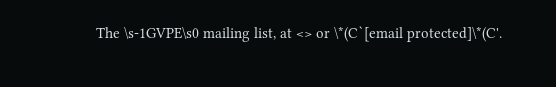The \s-1GVPE\s0 mailing list, at <> or \*(C`[email protected]\*(C'.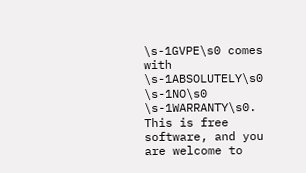\s-1GVPE\s0 comes with \s-1ABSOLUTELY\s0 \s-1NO\s0 \s-1WARRANTY\s0. This is free software, and you are welcome to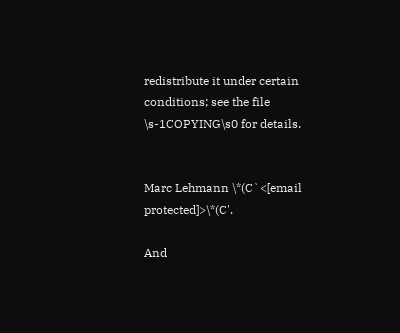redistribute it under certain conditions; see the file \s-1COPYING\s0 for details.


Marc Lehmann \*(C`<[email protected]>\*(C'.

And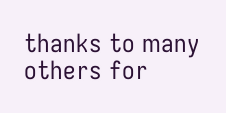thanks to many others for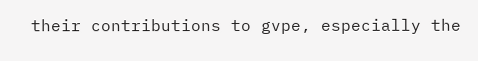their contributions to gvpe, especially the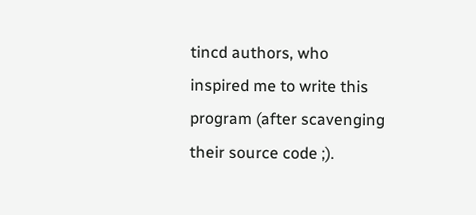tincd authors, who inspired me to write this program (after scavenging their source code ;).